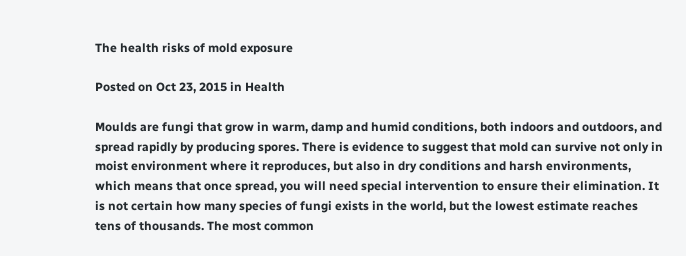The health risks of mold exposure

Posted on Oct 23, 2015 in Health

Moulds are fungi that grow in warm, damp and humid conditions, both indoors and outdoors, and spread rapidly by producing spores. There is evidence to suggest that mold can survive not only in moist environment where it reproduces, but also in dry conditions and harsh environments, which means that once spread, you will need special intervention to ensure their elimination. It is not certain how many species of fungi exists in the world, but the lowest estimate reaches tens of thousands. The most common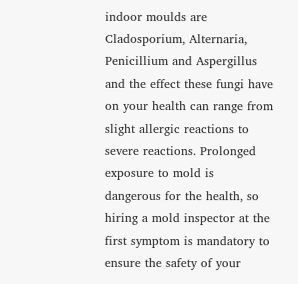indoor moulds are Cladosporium, Alternaria, Penicillium and Aspergillus and the effect these fungi have on your health can range from slight allergic reactions to severe reactions. Prolonged exposure to mold is dangerous for the health, so hiring a mold inspector at the first symptom is mandatory to ensure the safety of your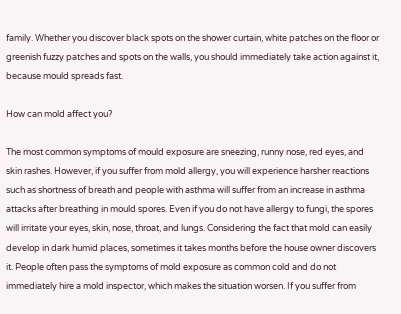family. Whether you discover black spots on the shower curtain, white patches on the floor or greenish fuzzy patches and spots on the walls, you should immediately take action against it, because mould spreads fast.

How can mold affect you?

The most common symptoms of mould exposure are sneezing, runny nose, red eyes, and skin rashes. However, if you suffer from mold allergy, you will experience harsher reactions such as shortness of breath and people with asthma will suffer from an increase in asthma attacks after breathing in mould spores. Even if you do not have allergy to fungi, the spores will irritate your eyes, skin, nose, throat, and lungs. Considering the fact that mold can easily develop in dark humid places, sometimes it takes months before the house owner discovers it. People often pass the symptoms of mold exposure as common cold and do not immediately hire a mold inspector, which makes the situation worsen. If you suffer from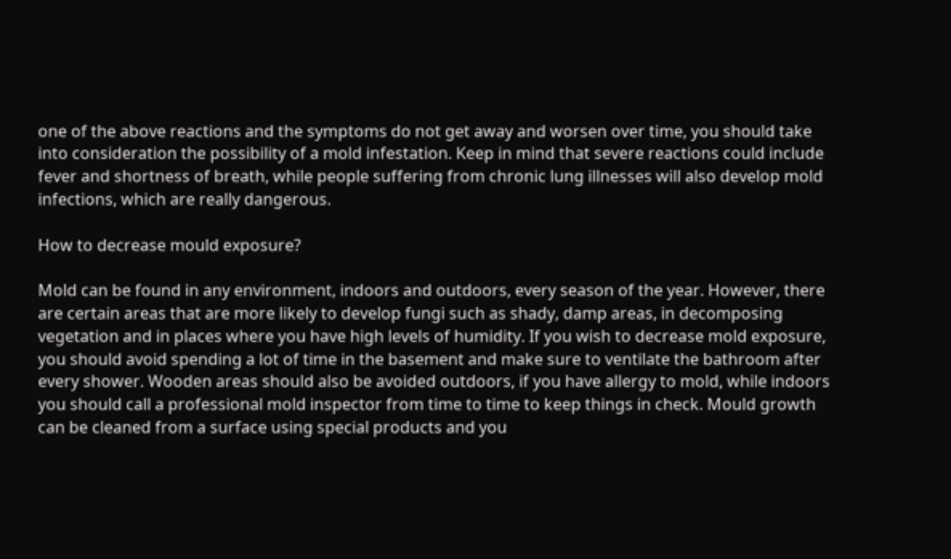one of the above reactions and the symptoms do not get away and worsen over time, you should take into consideration the possibility of a mold infestation. Keep in mind that severe reactions could include fever and shortness of breath, while people suffering from chronic lung illnesses will also develop mold infections, which are really dangerous.

How to decrease mould exposure?

Mold can be found in any environment, indoors and outdoors, every season of the year. However, there are certain areas that are more likely to develop fungi such as shady, damp areas, in decomposing vegetation and in places where you have high levels of humidity. If you wish to decrease mold exposure, you should avoid spending a lot of time in the basement and make sure to ventilate the bathroom after every shower. Wooden areas should also be avoided outdoors, if you have allergy to mold, while indoors you should call a professional mold inspector from time to time to keep things in check. Mould growth can be cleaned from a surface using special products and you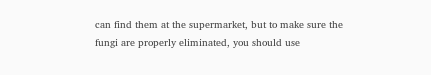can find them at the supermarket, but to make sure the fungi are properly eliminated, you should use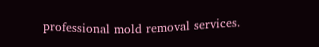professional mold removal services.